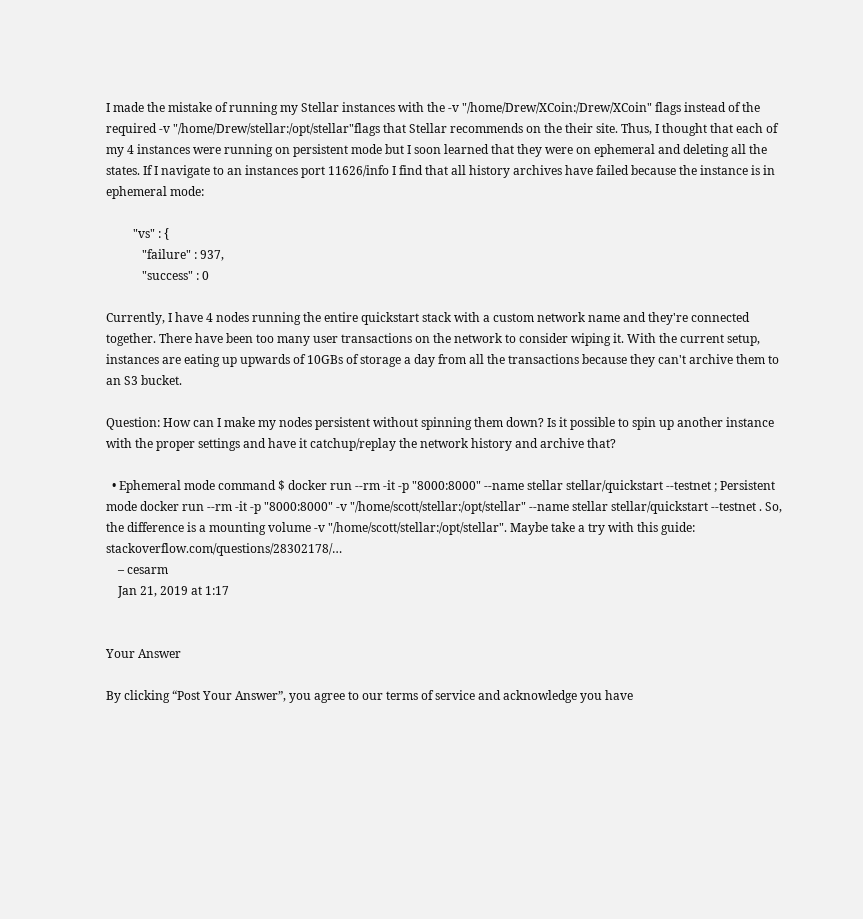I made the mistake of running my Stellar instances with the -v "/home/Drew/XCoin:/Drew/XCoin" flags instead of the required -v "/home/Drew/stellar:/opt/stellar"flags that Stellar recommends on the their site. Thus, I thought that each of my 4 instances were running on persistent mode but I soon learned that they were on ephemeral and deleting all the states. If I navigate to an instances port 11626/info I find that all history archives have failed because the instance is in ephemeral mode:

         "vs" : {
            "failure" : 937,
            "success" : 0

Currently, I have 4 nodes running the entire quickstart stack with a custom network name and they're connected together. There have been too many user transactions on the network to consider wiping it. With the current setup, instances are eating up upwards of 10GBs of storage a day from all the transactions because they can't archive them to an S3 bucket.

Question: How can I make my nodes persistent without spinning them down? Is it possible to spin up another instance with the proper settings and have it catchup/replay the network history and archive that?

  • Ephemeral mode command $ docker run --rm -it -p "8000:8000" --name stellar stellar/quickstart --testnet ; Persistent mode docker run --rm -it -p "8000:8000" -v "/home/scott/stellar:/opt/stellar" --name stellar stellar/quickstart --testnet . So, the difference is a mounting volume -v "/home/scott/stellar:/opt/stellar". Maybe take a try with this guide: stackoverflow.com/questions/28302178/…
    – cesarm
    Jan 21, 2019 at 1:17


Your Answer

By clicking “Post Your Answer”, you agree to our terms of service and acknowledge you have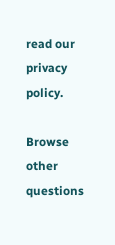read our privacy policy.

Browse other questions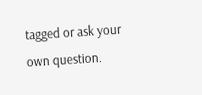tagged or ask your own question.